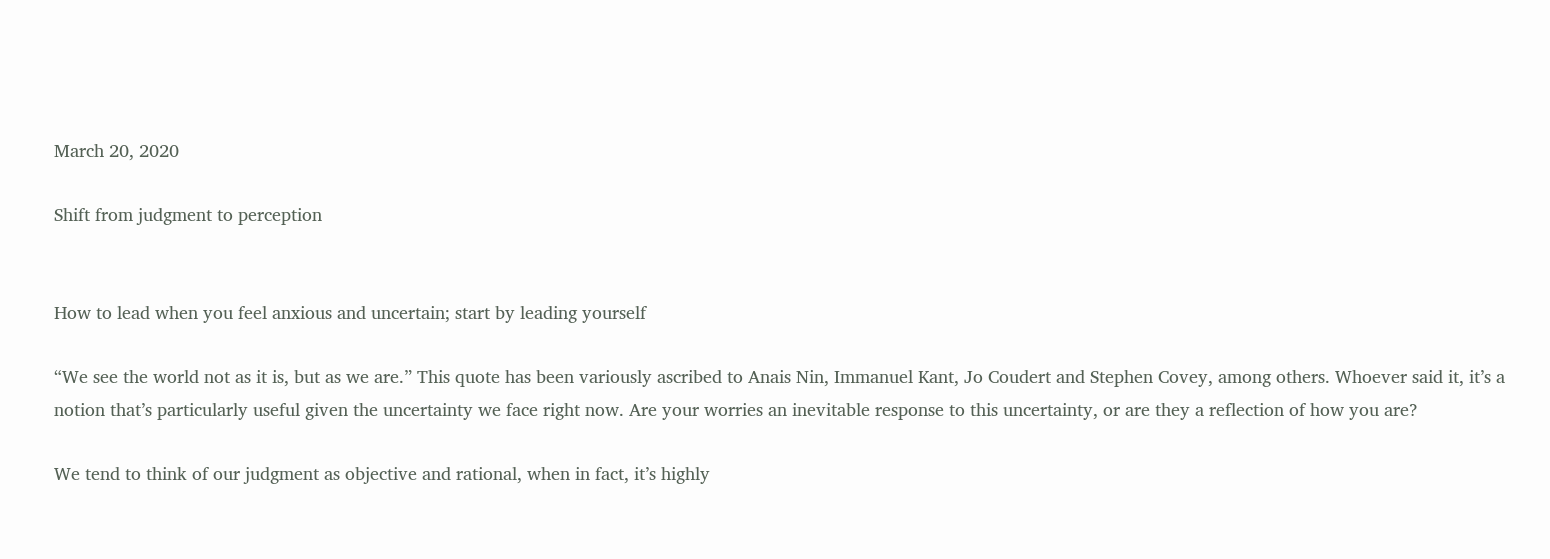March 20, 2020

Shift from judgment to perception


How to lead when you feel anxious and uncertain; start by leading yourself

“We see the world not as it is, but as we are.” This quote has been variously ascribed to Anais Nin, Immanuel Kant, Jo Coudert and Stephen Covey, among others. Whoever said it, it’s a notion that’s particularly useful given the uncertainty we face right now. Are your worries an inevitable response to this uncertainty, or are they a reflection of how you are?

We tend to think of our judgment as objective and rational, when in fact, it’s highly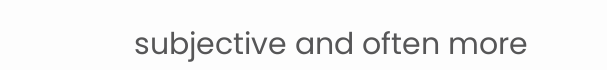subjective and often more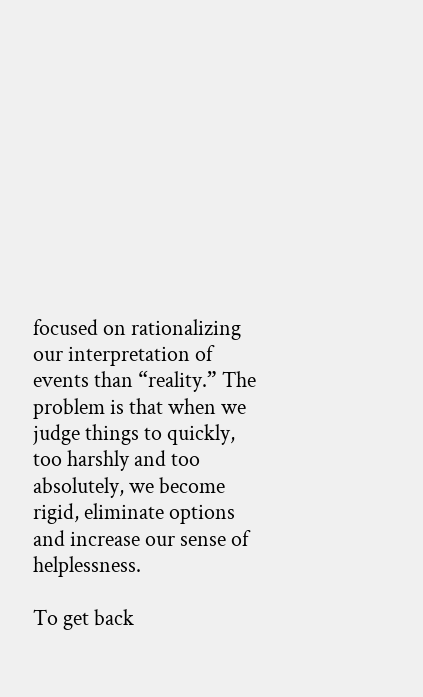focused on rationalizing our interpretation of events than “reality.” The problem is that when we judge things to quickly, too harshly and too absolutely, we become rigid, eliminate options and increase our sense of helplessness.

To get back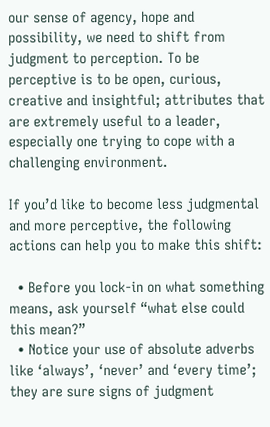our sense of agency, hope and possibility, we need to shift from judgment to perception. To be perceptive is to be open, curious, creative and insightful; attributes that are extremely useful to a leader, especially one trying to cope with a challenging environment.

If you’d like to become less judgmental and more perceptive, the following actions can help you to make this shift:

  • Before you lock-in on what something means, ask yourself “what else could this mean?”
  • Notice your use of absolute adverbs like ‘always’, ‘never’ and ‘every time’; they are sure signs of judgment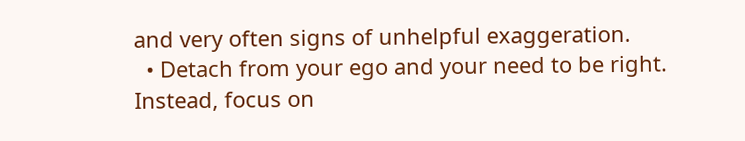and very often signs of unhelpful exaggeration.
  • Detach from your ego and your need to be right. Instead, focus on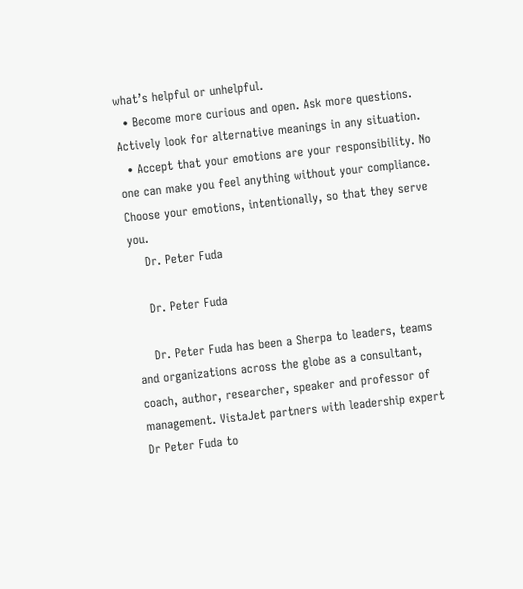what’s helpful or unhelpful.
  • Become more curious and open. Ask more questions. Actively look for alternative meanings in any situation.
  • Accept that your emotions are your responsibility. No one can make you feel anything without your compliance. Choose your emotions, intentionally, so that they serve you.
    Dr. Peter Fuda

    Dr. Peter Fuda

    Dr. Peter Fuda has been a Sherpa to leaders, teams and organizations across the globe as a consultant, coach, author, researcher, speaker and professor of management. VistaJet partners with leadership expert Dr Peter Fuda to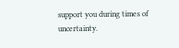support you during times of uncertainty.